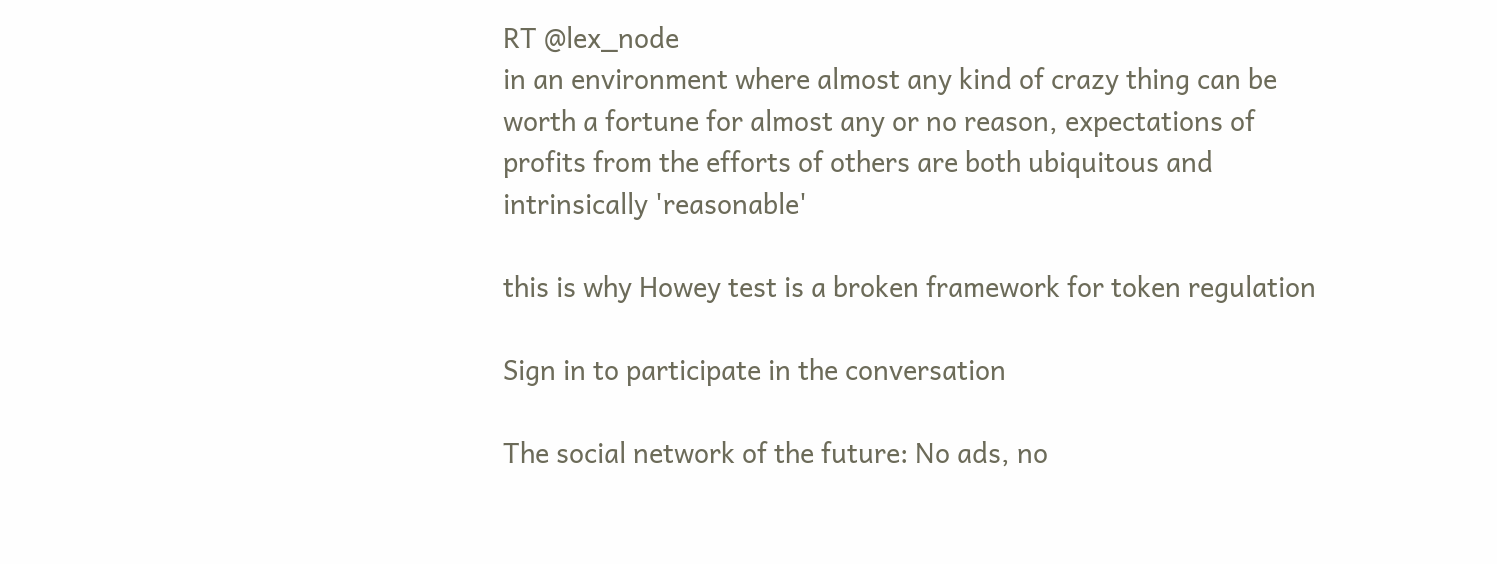RT @lex_node
in an environment where almost any kind of crazy thing can be worth a fortune for almost any or no reason, expectations of profits from the efforts of others are both ubiquitous and intrinsically 'reasonable'

this is why Howey test is a broken framework for token regulation

Sign in to participate in the conversation

The social network of the future: No ads, no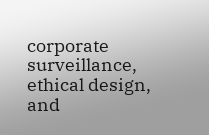corporate surveillance, ethical design, and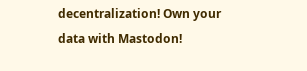decentralization! Own your data with Mastodon!